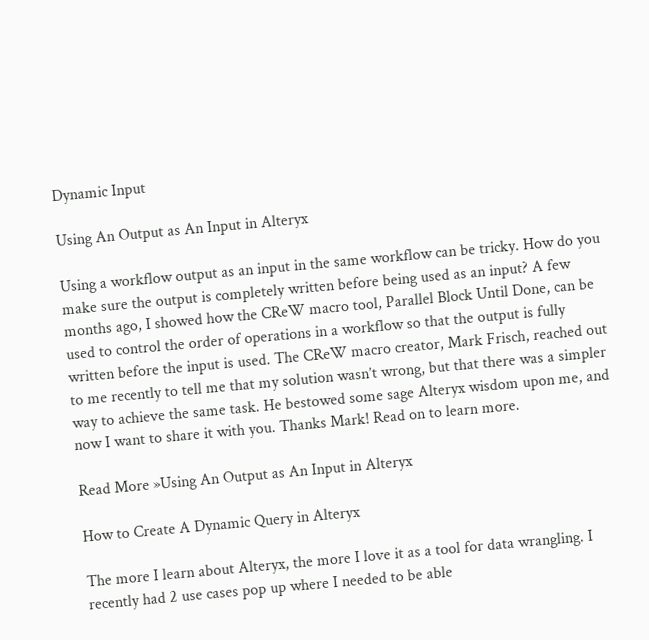Dynamic Input

Using An Output as An Input in Alteryx

Using a workflow output as an input in the same workflow can be tricky. How do you make sure the output is completely written before being used as an input? A few months ago, I showed how the CReW macro tool, Parallel Block Until Done, can be used to control the order of operations in a workflow so that the output is fully written before the input is used. The CReW macro creator, Mark Frisch, reached out to me recently to tell me that my solution wasn’t wrong, but that there was a simpler way to achieve the same task. He bestowed some sage Alteryx wisdom upon me, and now I want to share it with you. Thanks Mark! Read on to learn more.

Read More »Using An Output as An Input in Alteryx

How to Create A Dynamic Query in Alteryx

The more I learn about Alteryx, the more I love it as a tool for data wrangling. I recently had 2 use cases pop up where I needed to be able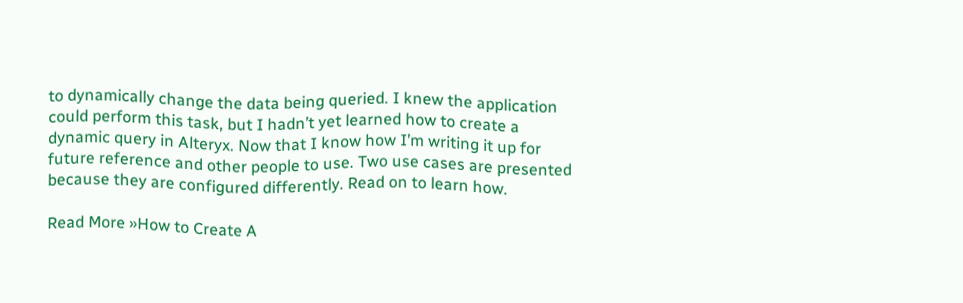to dynamically change the data being queried. I knew the application could perform this task, but I hadn’t yet learned how to create a dynamic query in Alteryx. Now that I know how I’m writing it up for future reference and other people to use. Two use cases are presented because they are configured differently. Read on to learn how.

Read More »How to Create A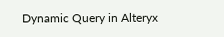Dynamic Query in Alteryx